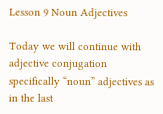Lesson 9 Noun Adjectives

Today we will continue with adjective conjugation specifically “noun” adjectives as in the last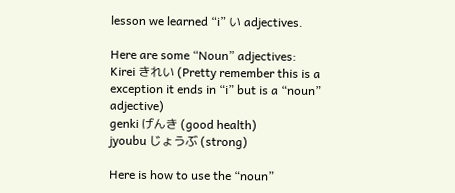lesson we learned “i” い adjectives.

Here are some “Noun” adjectives:
Kirei きれい (Pretty remember this is a exception it ends in “i” but is a “noun” adjective)
genki げんき (good health)
jyoubu じょうぶ (strong)

Here is how to use the “noun”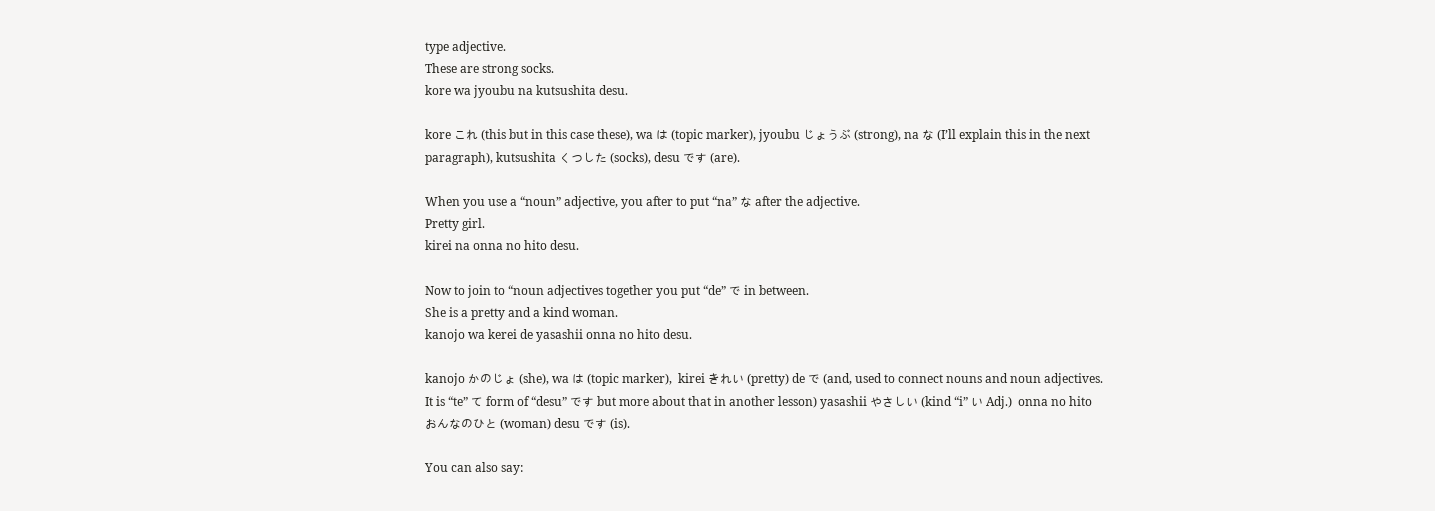type adjective.
These are strong socks.
kore wa jyoubu na kutsushita desu.

kore これ (this but in this case these), wa は (topic marker), jyoubu じょうぶ (strong), na な (I’ll explain this in the next paragraph), kutsushita くつした (socks), desu です (are).

When you use a “noun” adjective, you after to put “na” な after the adjective.
Pretty girl.
kirei na onna no hito desu.

Now to join to “noun adjectives together you put “de” で in between.
She is a pretty and a kind woman.
kanojo wa kerei de yasashii onna no hito desu.

kanojo かのじょ (she), wa は (topic marker),  kirei きれい (pretty) de で (and, used to connect nouns and noun adjectives. It is “te” て form of “desu” です but more about that in another lesson) yasashii やさしい (kind “i” い Adj.)  onna no hito おんなのひと (woman) desu です (is).

You can also say: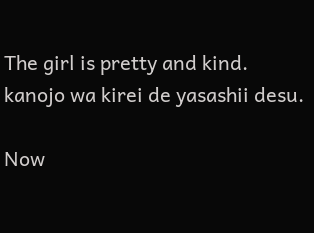The girl is pretty and kind.
kanojo wa kirei de yasashii desu.

Now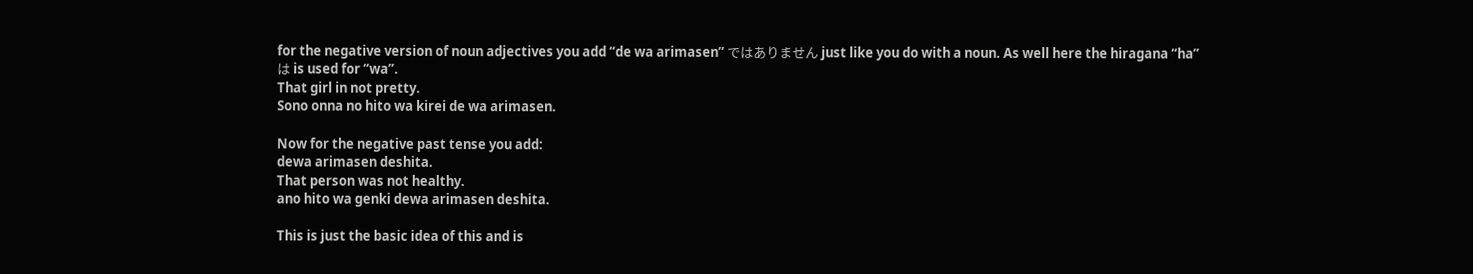for the negative version of noun adjectives you add “de wa arimasen” ではありません just like you do with a noun. As well here the hiragana “ha” は is used for “wa”.
That girl in not pretty.
Sono onna no hito wa kirei de wa arimasen.

Now for the negative past tense you add:
dewa arimasen deshita.
That person was not healthy.
ano hito wa genki dewa arimasen deshita.

This is just the basic idea of this and is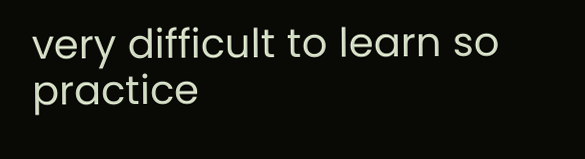very difficult to learn so practice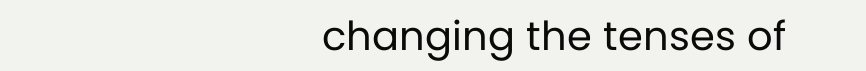changing the tenses of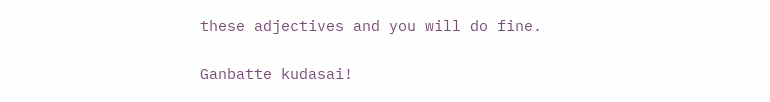these adjectives and you will do fine.

Ganbatte kudasai!